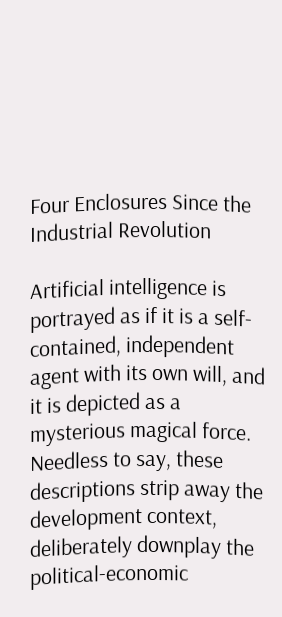Four Enclosures Since the Industrial Revolution

Artificial intelligence is portrayed as if it is a self-contained, independent agent with its own will, and it is depicted as a mysterious magical force. Needless to say, these descriptions strip away the development context, deliberately downplay the political-economic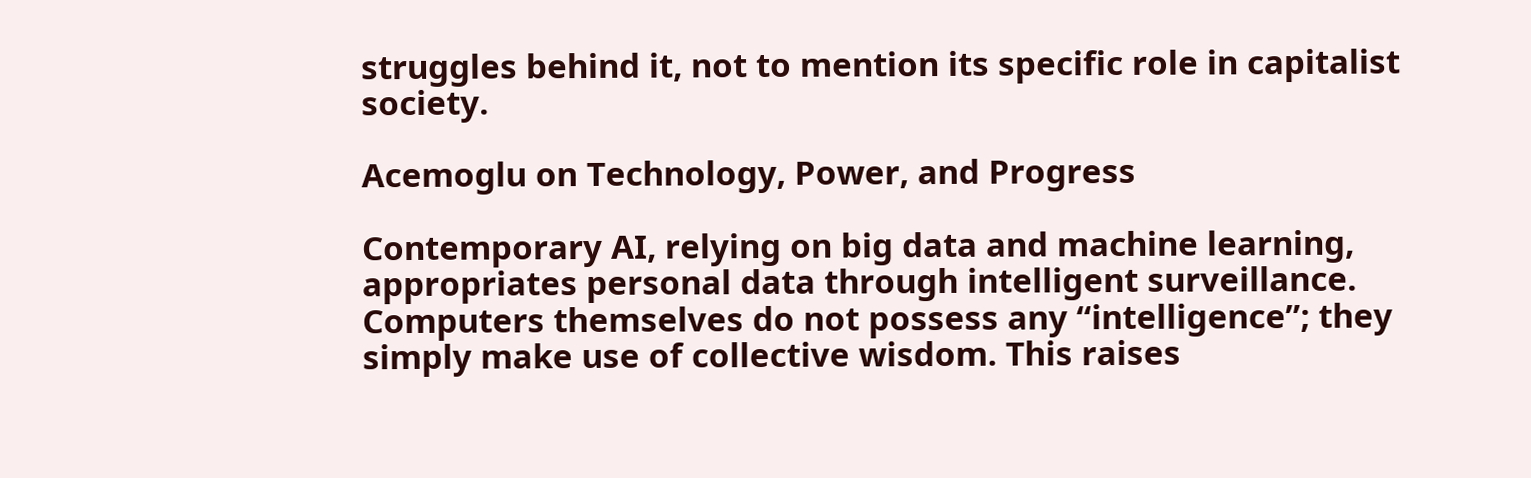struggles behind it, not to mention its specific role in capitalist society.

Acemoglu on Technology, Power, and Progress

Contemporary AI, relying on big data and machine learning, appropriates personal data through intelligent surveillance. Computers themselves do not possess any “intelligence”; they simply make use of collective wisdom. This raises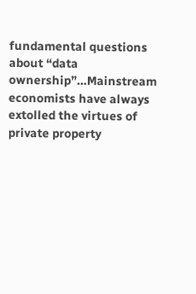fundamental questions about “data ownership”…Mainstream economists have always extolled the virtues of private property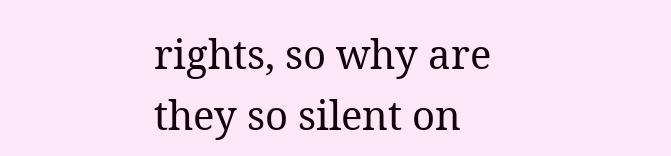rights, so why are they so silent on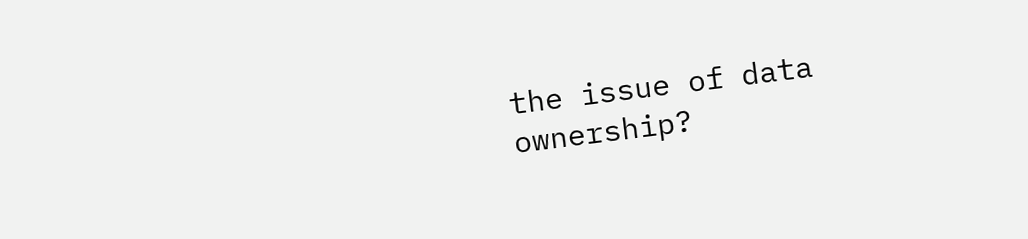the issue of data ownership?